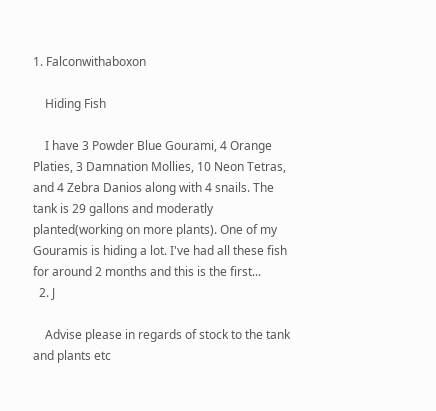1. Falconwithaboxon

    Hiding Fish

    I have 3 Powder Blue Gourami, 4 Orange Platies, 3 Damnation Mollies, 10 Neon Tetras, and 4 Zebra Danios along with 4 snails. The tank is 29 gallons and moderatly planted(working on more plants). One of my Gouramis is hiding a lot. I've had all these fish for around 2 months and this is the first...
  2. J

    Advise please in regards of stock to the tank and plants etc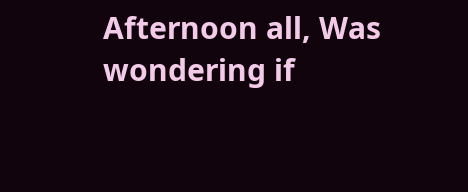Afternoon all, Was wondering if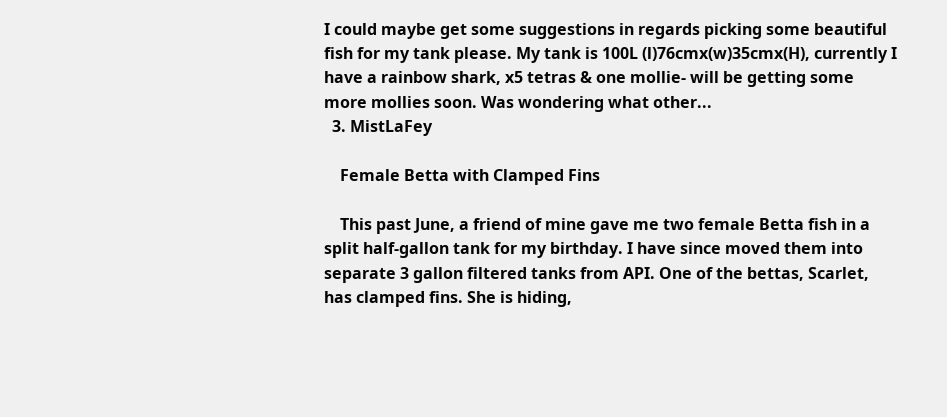I could maybe get some suggestions in regards picking some beautiful fish for my tank please. My tank is 100L (l)76cmx(w)35cmx(H), currently I have a rainbow shark, x5 tetras & one mollie- will be getting some more mollies soon. Was wondering what other...
  3. MistLaFey

    Female Betta with Clamped Fins

    This past June, a friend of mine gave me two female Betta fish in a split half-gallon tank for my birthday. I have since moved them into separate 3 gallon filtered tanks from API. One of the bettas, Scarlet, has clamped fins. She is hiding,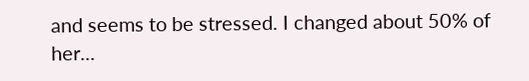and seems to be stressed. I changed about 50% of her...